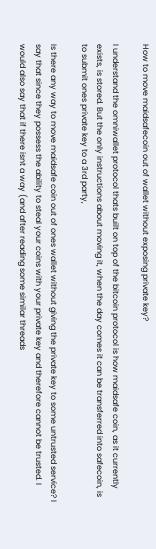How to move maidsafecoin out of wallet without exposing private key?

I understand the omniwallet protocol thats built on top of the bitcoin protocol is how maidsafe coin, as it currently exists, is stored. But the only instructions about moving it, when the day comes it can be transferred into safecoin, is to submit ones private key to a 3rd party,

Is there any way to move maidsafe coin out of ones wallet without giving the private key to some untrusted service? I say that since they possess the ability to steal your coins with your private key and therefore cannot be trusted. I would also say that if there isnt a way (and after reading some similar threads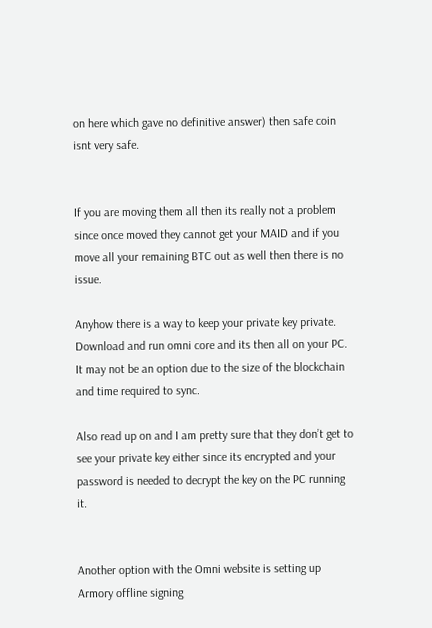on here which gave no definitive answer) then safe coin isnt very safe.


If you are moving them all then its really not a problem since once moved they cannot get your MAID and if you move all your remaining BTC out as well then there is no issue.

Anyhow there is a way to keep your private key private. Download and run omni core and its then all on your PC. It may not be an option due to the size of the blockchain and time required to sync.

Also read up on and I am pretty sure that they don’t get to see your private key either since its encrypted and your password is needed to decrypt the key on the PC running it.


Another option with the Omni website is setting up Armory offline signing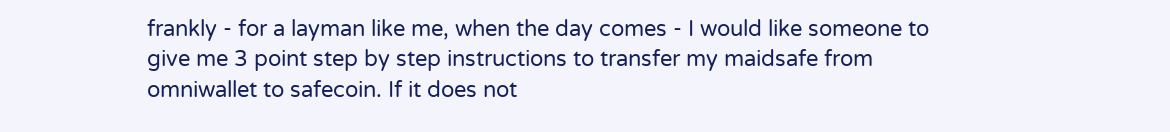frankly - for a layman like me, when the day comes - I would like someone to give me 3 point step by step instructions to transfer my maidsafe from omniwallet to safecoin. If it does not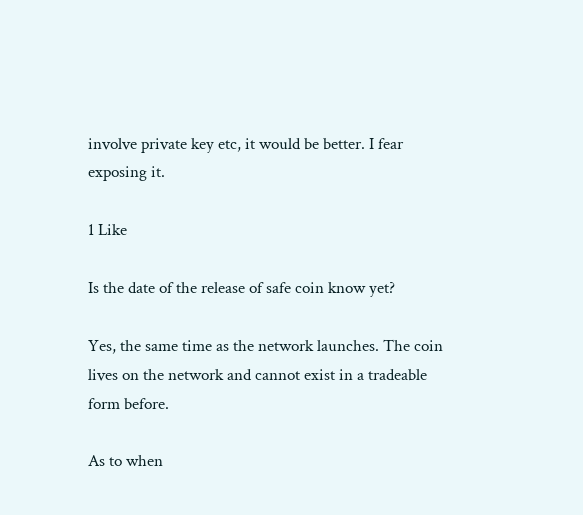involve private key etc, it would be better. I fear exposing it.

1 Like

Is the date of the release of safe coin know yet?

Yes, the same time as the network launches. The coin lives on the network and cannot exist in a tradeable form before.

As to when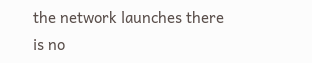the network launches there is no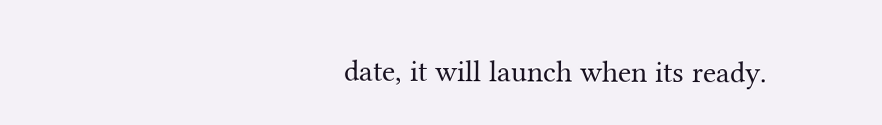date, it will launch when its ready.